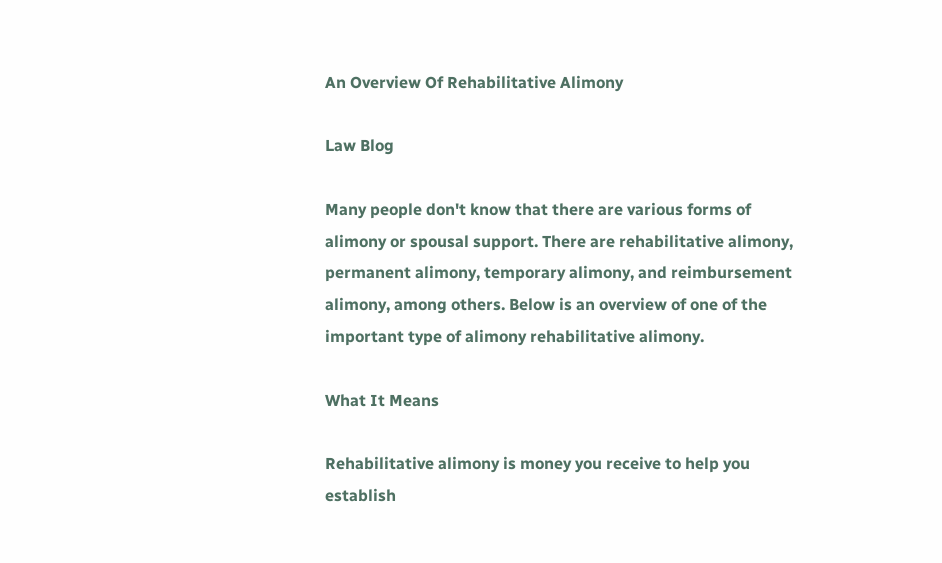An Overview Of Rehabilitative Alimony

Law Blog

Many people don't know that there are various forms of alimony or spousal support. There are rehabilitative alimony, permanent alimony, temporary alimony, and reimbursement alimony, among others. Below is an overview of one of the important type of alimony rehabilitative alimony.

What It Means

Rehabilitative alimony is money you receive to help you establish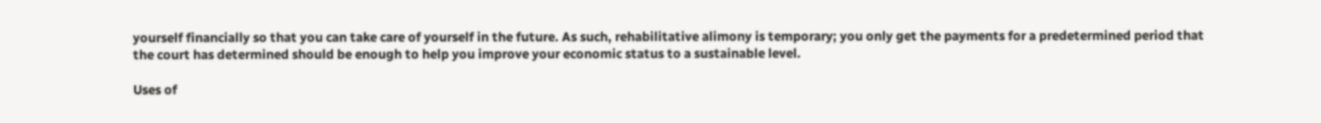yourself financially so that you can take care of yourself in the future. As such, rehabilitative alimony is temporary; you only get the payments for a predetermined period that the court has determined should be enough to help you improve your economic status to a sustainable level.

Uses of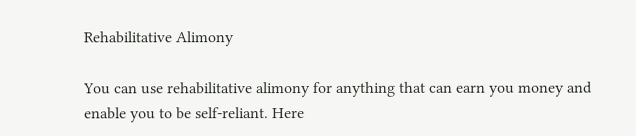Rehabilitative Alimony

You can use rehabilitative alimony for anything that can earn you money and enable you to be self-reliant. Here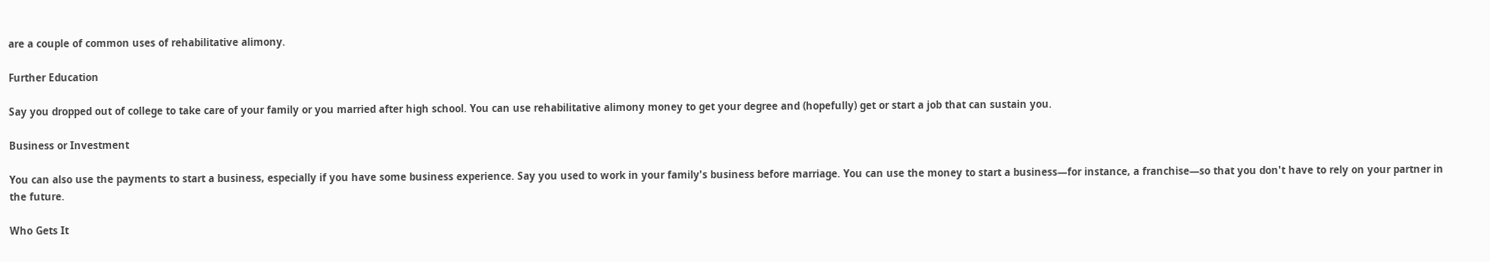are a couple of common uses of rehabilitative alimony.

Further Education

Say you dropped out of college to take care of your family or you married after high school. You can use rehabilitative alimony money to get your degree and (hopefully) get or start a job that can sustain you.

Business or Investment

You can also use the payments to start a business, especially if you have some business experience. Say you used to work in your family's business before marriage. You can use the money to start a business—for instance, a franchise—so that you don't have to rely on your partner in the future.

Who Gets It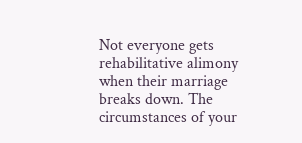Not everyone gets rehabilitative alimony when their marriage breaks down. The circumstances of your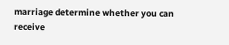marriage determine whether you can receive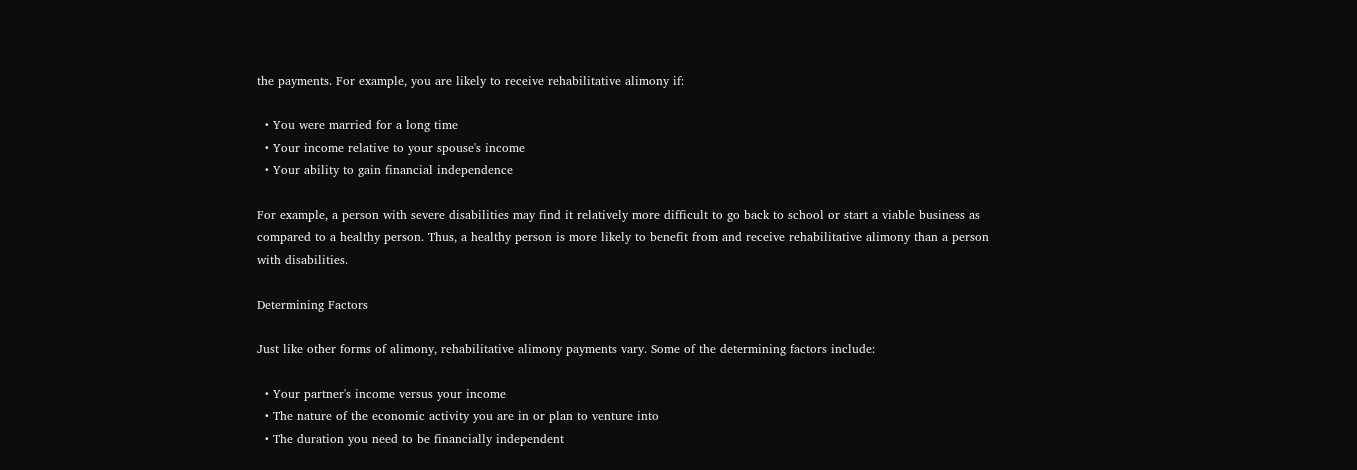the payments. For example, you are likely to receive rehabilitative alimony if:

  • You were married for a long time
  • Your income relative to your spouse's income
  • Your ability to gain financial independence

For example, a person with severe disabilities may find it relatively more difficult to go back to school or start a viable business as compared to a healthy person. Thus, a healthy person is more likely to benefit from and receive rehabilitative alimony than a person with disabilities.

Determining Factors

Just like other forms of alimony, rehabilitative alimony payments vary. Some of the determining factors include:

  • Your partner's income versus your income
  • The nature of the economic activity you are in or plan to venture into
  • The duration you need to be financially independent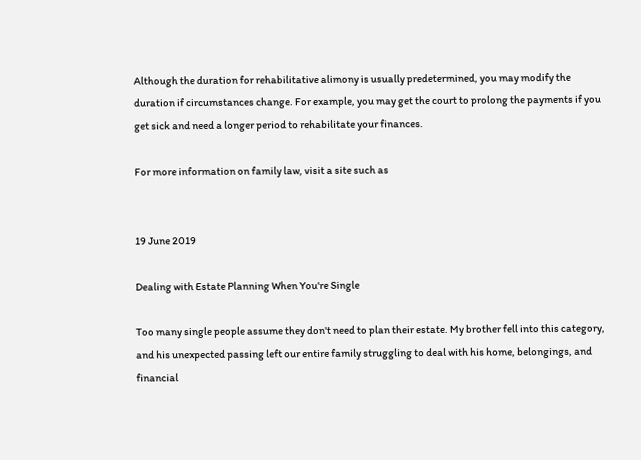Although the duration for rehabilitative alimony is usually predetermined, you may modify the duration if circumstances change. For example, you may get the court to prolong the payments if you get sick and need a longer period to rehabilitate your finances.

For more information on family law, visit a site such as


19 June 2019

Dealing with Estate Planning When You're Single

Too many single people assume they don't need to plan their estate. My brother fell into this category, and his unexpected passing left our entire family struggling to deal with his home, belongings, and financial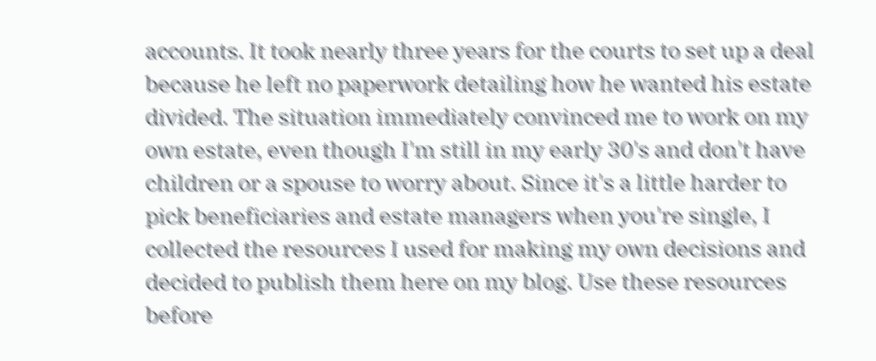accounts. It took nearly three years for the courts to set up a deal because he left no paperwork detailing how he wanted his estate divided. The situation immediately convinced me to work on my own estate, even though I'm still in my early 30's and don't have children or a spouse to worry about. Since it's a little harder to pick beneficiaries and estate managers when you're single, I collected the resources I used for making my own decisions and decided to publish them here on my blog. Use these resources before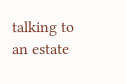talking to an estate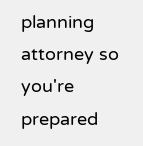planning attorney so you're prepared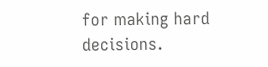for making hard decisions.